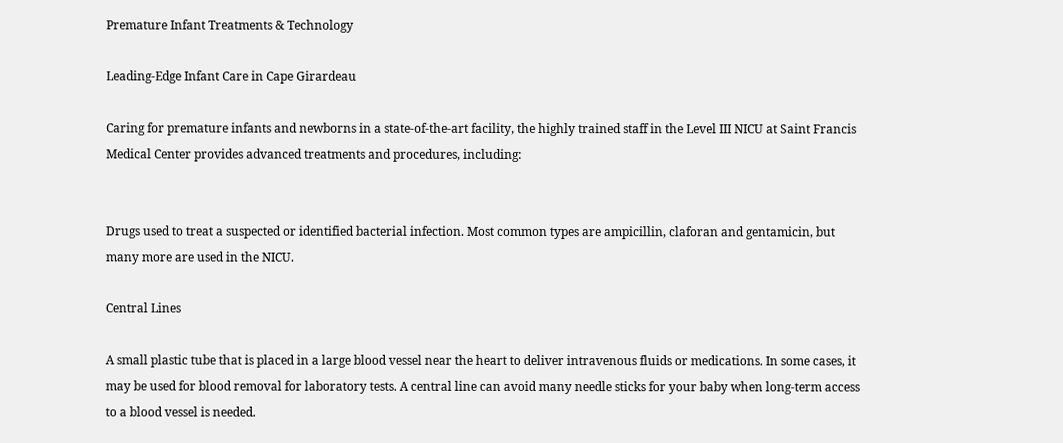Premature Infant Treatments & Technology

Leading-Edge Infant Care in Cape Girardeau

Caring for premature infants and newborns in a state-of-the-art facility, the highly trained staff in the Level III NICU at Saint Francis Medical Center provides advanced treatments and procedures, including:


Drugs used to treat a suspected or identified bacterial infection. Most common types are ampicillin, claforan and gentamicin, but many more are used in the NICU.

Central Lines

A small plastic tube that is placed in a large blood vessel near the heart to deliver intravenous fluids or medications. In some cases, it may be used for blood removal for laboratory tests. A central line can avoid many needle sticks for your baby when long-term access to a blood vessel is needed.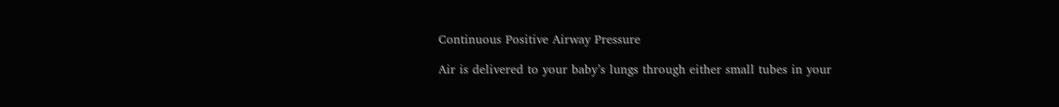Continuous Positive Airway Pressure

Air is delivered to your baby’s lungs through either small tubes in your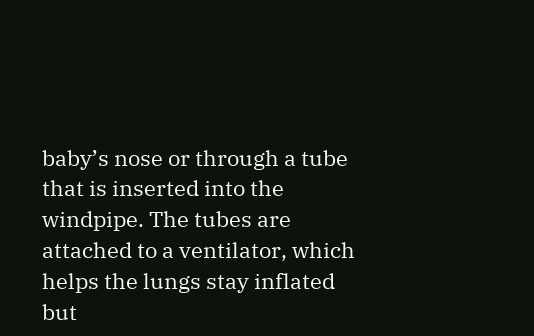baby’s nose or through a tube that is inserted into the windpipe. The tubes are attached to a ventilator, which helps the lungs stay inflated but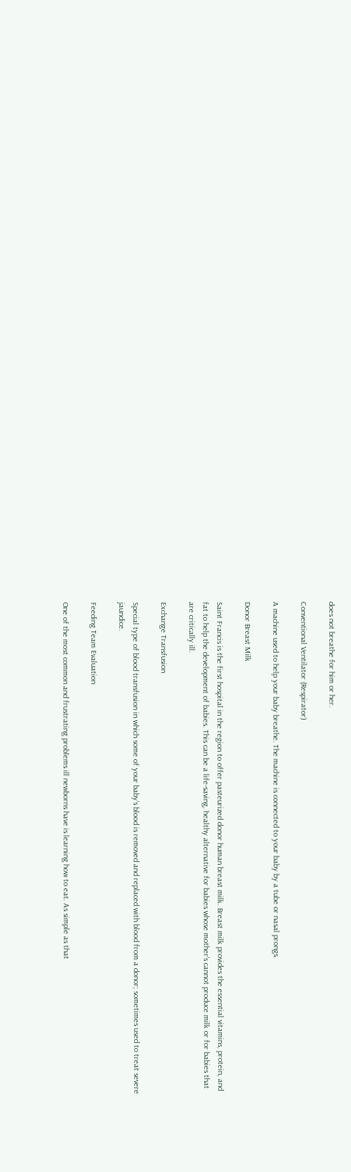does not breathe for him or her.

Conventional Ventilator (Respirator)

A machine used to help your baby breathe. The machine is connected to your baby by a tube or nasal prongs.

Donor Breast Milk

Saint Francis is the first hospital in the region to offer pasteurized donor human breast milk. Breast milk provides the essential vitamins, protein, and fat to help the development of babies. This can be a life-saving, healthy alternative for babies whose mother’s cannot produce milk or for babies that are critically ill.

Exchange Transfusion

Special type of blood transfusion in which some of your baby’s blood is removed and replaced with blood from a donor; sometimes used to treat severe jaundice.

Feeding Team Evaluation

One of the most common and frustrating problems ill newborns have is learning how to eat. As simple as that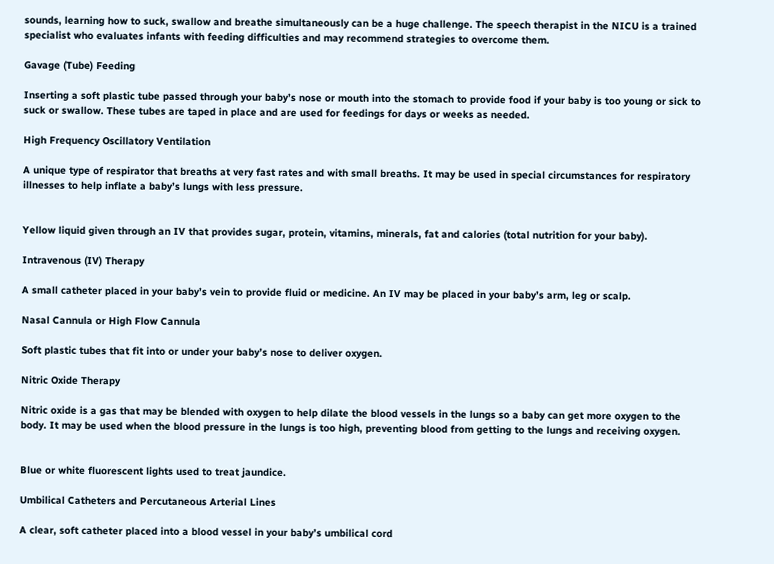sounds, learning how to suck, swallow and breathe simultaneously can be a huge challenge. The speech therapist in the NICU is a trained specialist who evaluates infants with feeding difficulties and may recommend strategies to overcome them.

Gavage (Tube) Feeding

Inserting a soft plastic tube passed through your baby’s nose or mouth into the stomach to provide food if your baby is too young or sick to suck or swallow. These tubes are taped in place and are used for feedings for days or weeks as needed.

High Frequency Oscillatory Ventilation

A unique type of respirator that breaths at very fast rates and with small breaths. It may be used in special circumstances for respiratory illnesses to help inflate a baby’s lungs with less pressure.


Yellow liquid given through an IV that provides sugar, protein, vitamins, minerals, fat and calories (total nutrition for your baby).

Intravenous (IV) Therapy

A small catheter placed in your baby’s vein to provide fluid or medicine. An IV may be placed in your baby’s arm, leg or scalp.

Nasal Cannula or High Flow Cannula

Soft plastic tubes that fit into or under your baby’s nose to deliver oxygen.

Nitric Oxide Therapy

Nitric oxide is a gas that may be blended with oxygen to help dilate the blood vessels in the lungs so a baby can get more oxygen to the body. It may be used when the blood pressure in the lungs is too high, preventing blood from getting to the lungs and receiving oxygen.


Blue or white fluorescent lights used to treat jaundice.

Umbilical Catheters and Percutaneous Arterial Lines

A clear, soft catheter placed into a blood vessel in your baby’s umbilical cord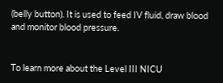(belly button). It is used to feed IV fluid, draw blood and monitor blood pressure.


To learn more about the Level III NICU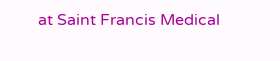at Saint Francis Medical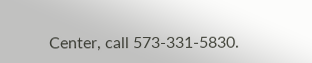Center, call 573-331-5830.